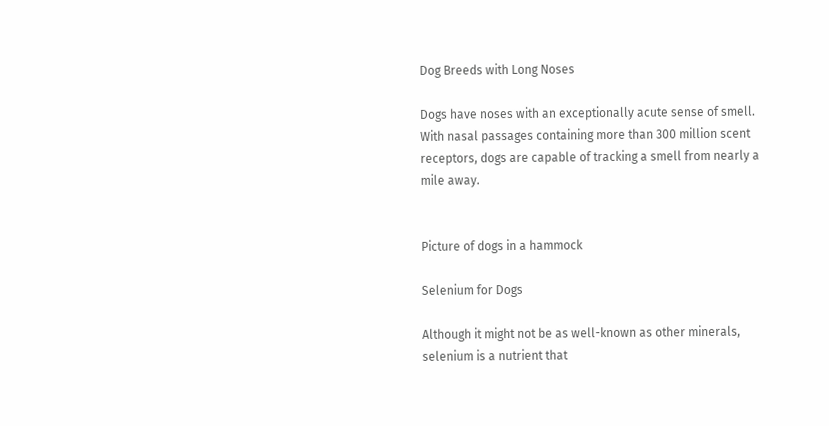Dog Breeds with Long Noses

Dogs have noses with an exceptionally acute sense of smell. With nasal passages containing more than 300 million scent receptors, dogs are capable of tracking a smell from nearly a mile away.


Picture of dogs in a hammock

Selenium for Dogs

Although it might not be as well-known as other minerals, selenium is a nutrient that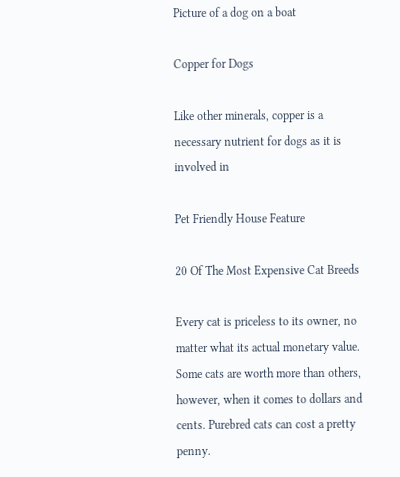Picture of a dog on a boat

Copper for Dogs

Like other minerals, copper is a necessary nutrient for dogs as it is involved in

Pet Friendly House Feature

20 Of The Most Expensive Cat Breeds

Every cat is priceless to its owner, no matter what its actual monetary value. Some cats are worth more than others, however, when it comes to dollars and cents. Purebred cats can cost a pretty penny.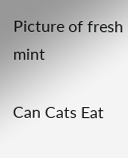Picture of fresh mint

Can Cats Eat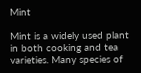Mint

Mint is a widely used plant in both cooking and tea varieties. Many species of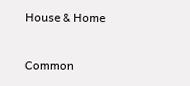House & Home

Common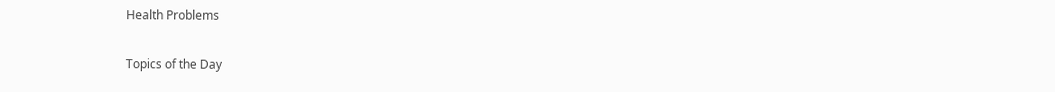Health Problems

Topics of the Day